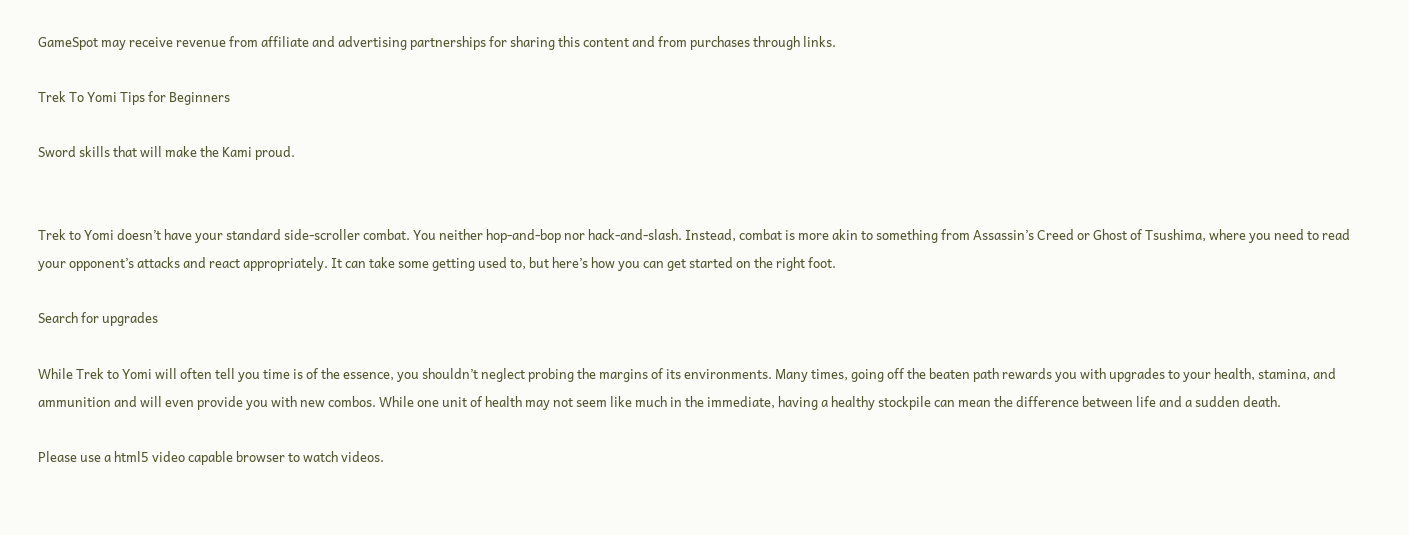GameSpot may receive revenue from affiliate and advertising partnerships for sharing this content and from purchases through links.

Trek To Yomi Tips for Beginners

Sword skills that will make the Kami proud.


Trek to Yomi doesn’t have your standard side-scroller combat. You neither hop-and-bop nor hack-and-slash. Instead, combat is more akin to something from Assassin’s Creed or Ghost of Tsushima, where you need to read your opponent’s attacks and react appropriately. It can take some getting used to, but here’s how you can get started on the right foot.

Search for upgrades

While Trek to Yomi will often tell you time is of the essence, you shouldn’t neglect probing the margins of its environments. Many times, going off the beaten path rewards you with upgrades to your health, stamina, and ammunition and will even provide you with new combos. While one unit of health may not seem like much in the immediate, having a healthy stockpile can mean the difference between life and a sudden death.

Please use a html5 video capable browser to watch videos.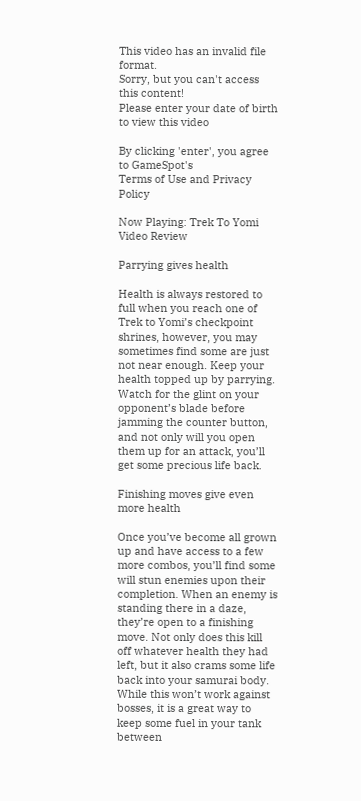This video has an invalid file format.
Sorry, but you can't access this content!
Please enter your date of birth to view this video

By clicking 'enter', you agree to GameSpot's
Terms of Use and Privacy Policy

Now Playing: Trek To Yomi Video Review

Parrying gives health

Health is always restored to full when you reach one of Trek to Yomi’s checkpoint shrines, however, you may sometimes find some are just not near enough. Keep your health topped up by parrying. Watch for the glint on your opponent’s blade before jamming the counter button, and not only will you open them up for an attack, you’ll get some precious life back.

Finishing moves give even more health

Once you’ve become all grown up and have access to a few more combos, you’ll find some will stun enemies upon their completion. When an enemy is standing there in a daze, they’re open to a finishing move. Not only does this kill off whatever health they had left, but it also crams some life back into your samurai body. While this won’t work against bosses, it is a great way to keep some fuel in your tank between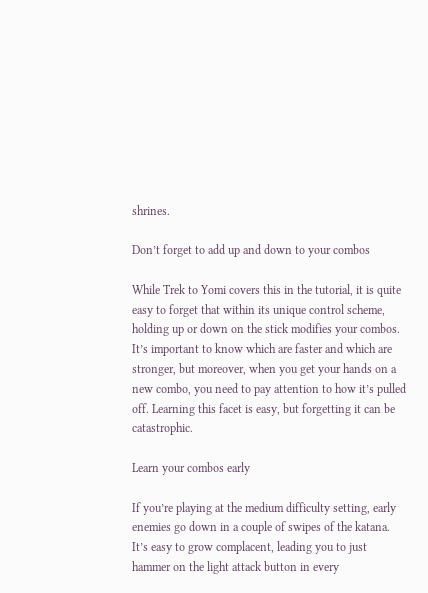shrines.

Don’t forget to add up and down to your combos

While Trek to Yomi covers this in the tutorial, it is quite easy to forget that within its unique control scheme, holding up or down on the stick modifies your combos. It’s important to know which are faster and which are stronger, but moreover, when you get your hands on a new combo, you need to pay attention to how it’s pulled off. Learning this facet is easy, but forgetting it can be catastrophic.

Learn your combos early

If you’re playing at the medium difficulty setting, early enemies go down in a couple of swipes of the katana. It’s easy to grow complacent, leading you to just hammer on the light attack button in every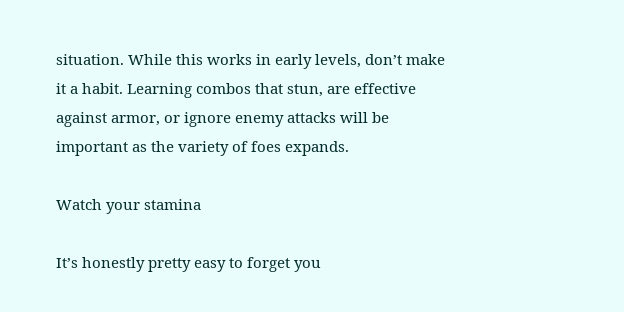situation. While this works in early levels, don’t make it a habit. Learning combos that stun, are effective against armor, or ignore enemy attacks will be important as the variety of foes expands.

Watch your stamina

It’s honestly pretty easy to forget you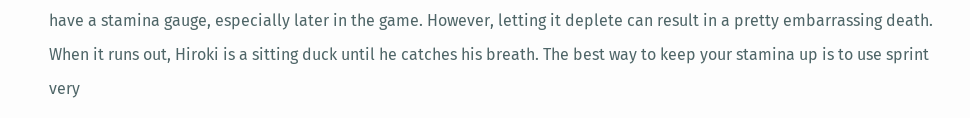have a stamina gauge, especially later in the game. However, letting it deplete can result in a pretty embarrassing death. When it runs out, Hiroki is a sitting duck until he catches his breath. The best way to keep your stamina up is to use sprint very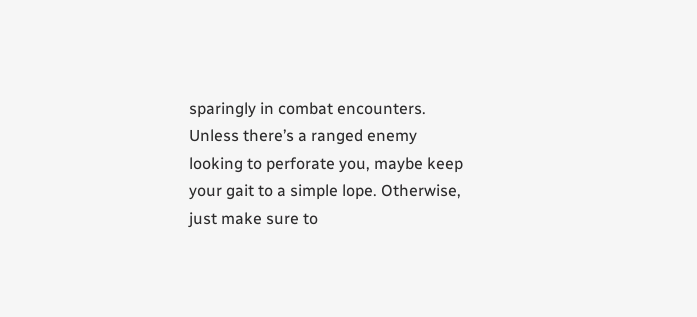sparingly in combat encounters. Unless there’s a ranged enemy looking to perforate you, maybe keep your gait to a simple lope. Otherwise, just make sure to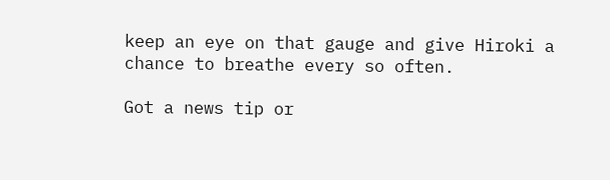keep an eye on that gauge and give Hiroki a chance to breathe every so often.

Got a news tip or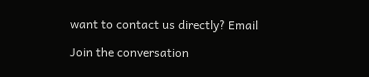want to contact us directly? Email

Join the conversation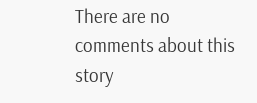There are no comments about this story